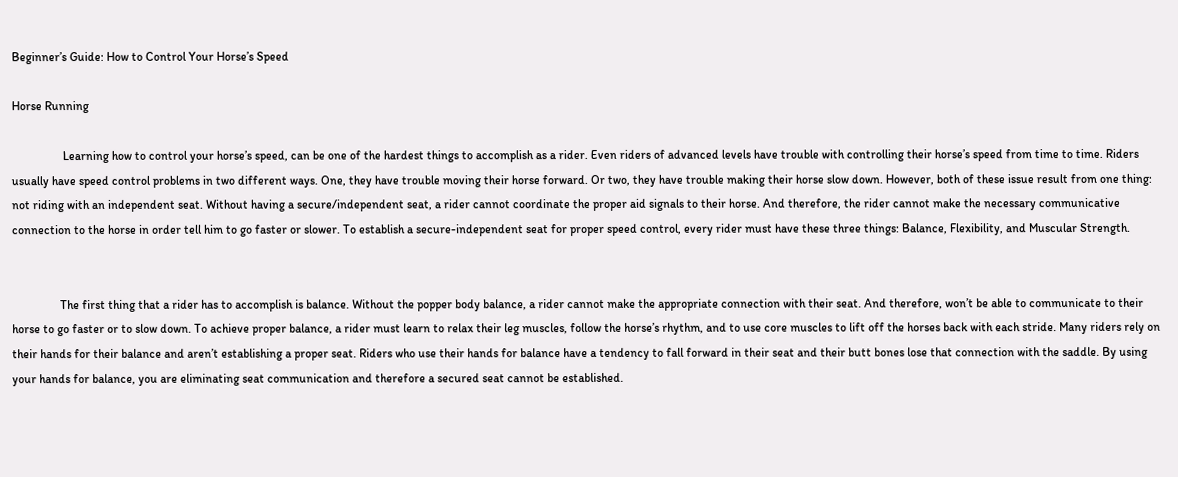Beginner’s Guide: How to Control Your Horse’s Speed

Horse Running

                 Learning how to control your horse’s speed, can be one of the hardest things to accomplish as a rider. Even riders of advanced levels have trouble with controlling their horse’s speed from time to time. Riders usually have speed control problems in two different ways. One, they have trouble moving their horse forward. Or two, they have trouble making their horse slow down. However, both of these issue result from one thing: not riding with an independent seat. Without having a secure/independent seat, a rider cannot coordinate the proper aid signals to their horse. And therefore, the rider cannot make the necessary communicative connection to the horse in order tell him to go faster or slower. To establish a secure-independent seat for proper speed control, every rider must have these three things: Balance, Flexibility, and Muscular Strength.


                The first thing that a rider has to accomplish is balance. Without the popper body balance, a rider cannot make the appropriate connection with their seat. And therefore, won’t be able to communicate to their horse to go faster or to slow down. To achieve proper balance, a rider must learn to relax their leg muscles, follow the horse’s rhythm, and to use core muscles to lift off the horses back with each stride. Many riders rely on their hands for their balance and aren’t establishing a proper seat. Riders who use their hands for balance have a tendency to fall forward in their seat and their butt bones lose that connection with the saddle. By using your hands for balance, you are eliminating seat communication and therefore a secured seat cannot be established.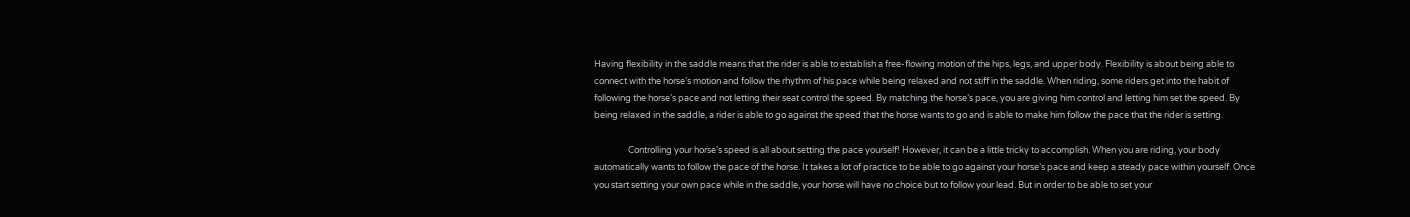Having flexibility in the saddle means that the rider is able to establish a free-flowing motion of the hips, legs, and upper body. Flexibility is about being able to connect with the horse’s motion and follow the rhythm of his pace while being relaxed and not stiff in the saddle. When riding, some riders get into the habit of following the horse’s pace and not letting their seat control the speed. By matching the horse’s pace, you are giving him control and letting him set the speed. By being relaxed in the saddle, a rider is able to go against the speed that the horse wants to go and is able to make him follow the pace that the rider is setting.

                 Controlling your horse’s speed is all about setting the pace yourself! However, it can be a little tricky to accomplish. When you are riding, your body automatically wants to follow the pace of the horse. It takes a lot of practice to be able to go against your horse’s pace and keep a steady pace within yourself. Once you start setting your own pace while in the saddle, your horse will have no choice but to follow your lead. But in order to be able to set your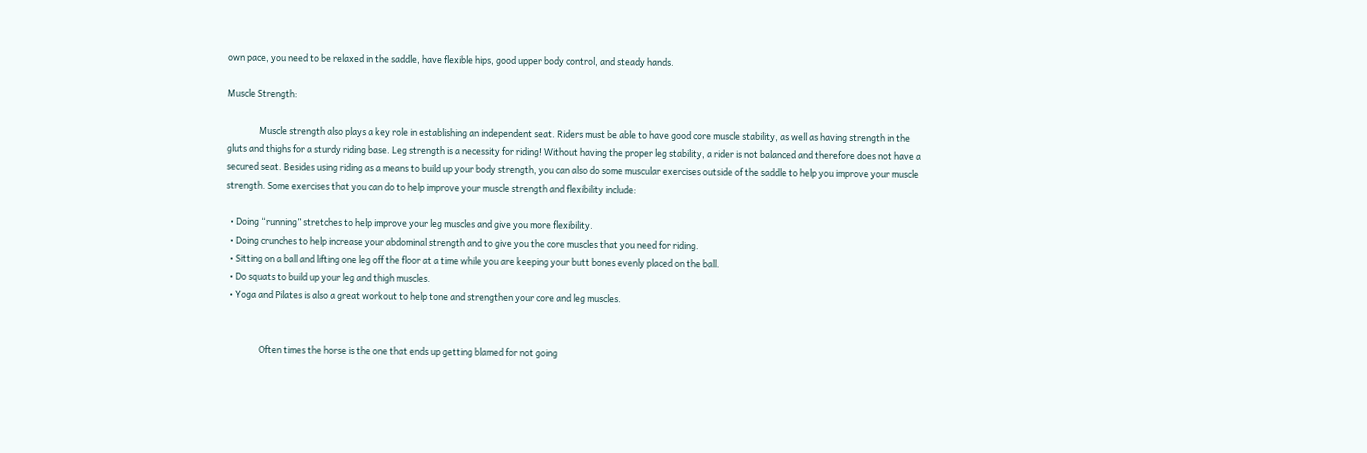own pace, you need to be relaxed in the saddle, have flexible hips, good upper body control, and steady hands.

Muscle Strength:

                Muscle strength also plays a key role in establishing an independent seat. Riders must be able to have good core muscle stability, as well as having strength in the gluts and thighs for a sturdy riding base. Leg strength is a necessity for riding! Without having the proper leg stability, a rider is not balanced and therefore does not have a secured seat. Besides using riding as a means to build up your body strength, you can also do some muscular exercises outside of the saddle to help you improve your muscle strength. Some exercises that you can do to help improve your muscle strength and flexibility include:

  • Doing “running” stretches to help improve your leg muscles and give you more flexibility.
  • Doing crunches to help increase your abdominal strength and to give you the core muscles that you need for riding.
  • Sitting on a ball and lifting one leg off the floor at a time while you are keeping your butt bones evenly placed on the ball.
  • Do squats to build up your leg and thigh muscles.
  • Yoga and Pilates is also a great workout to help tone and strengthen your core and leg muscles.


                 Often times the horse is the one that ends up getting blamed for not going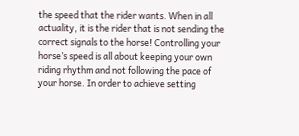the speed that the rider wants. When in all actuality, it is the rider that is not sending the correct signals to the horse! Controlling your horse’s speed is all about keeping your own riding rhythm and not following the pace of your horse. In order to achieve setting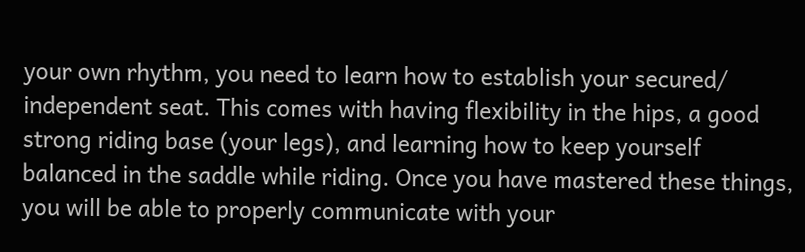your own rhythm, you need to learn how to establish your secured/ independent seat. This comes with having flexibility in the hips, a good strong riding base (your legs), and learning how to keep yourself balanced in the saddle while riding. Once you have mastered these things, you will be able to properly communicate with your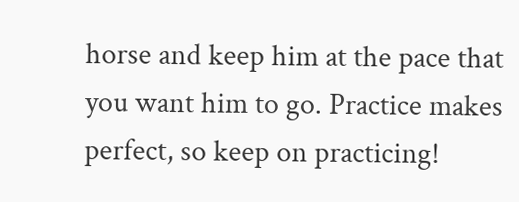horse and keep him at the pace that you want him to go. Practice makes perfect, so keep on practicing!